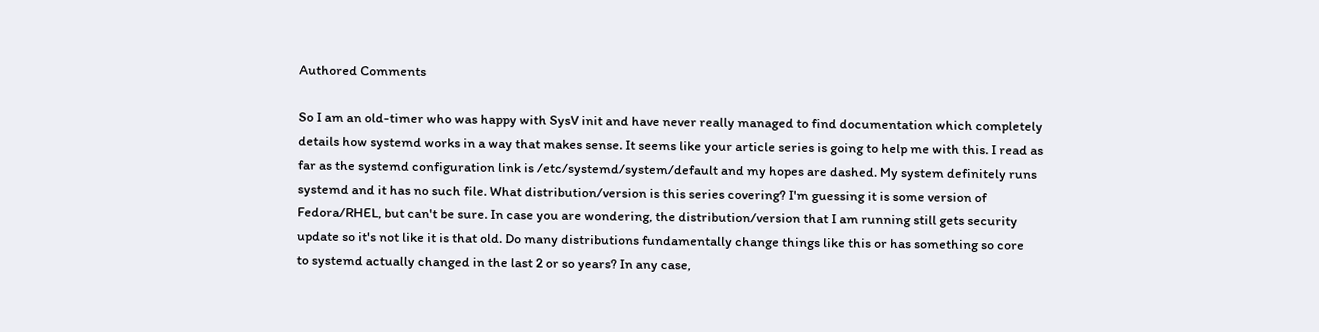Authored Comments

So I am an old-timer who was happy with SysV init and have never really managed to find documentation which completely details how systemd works in a way that makes sense. It seems like your article series is going to help me with this. I read as far as the systemd configuration link is /etc/systemd/system/default and my hopes are dashed. My system definitely runs systemd and it has no such file. What distribution/version is this series covering? I'm guessing it is some version of Fedora/RHEL, but can't be sure. In case you are wondering, the distribution/version that I am running still gets security update so it's not like it is that old. Do many distributions fundamentally change things like this or has something so core
to systemd actually changed in the last 2 or so years? In any case,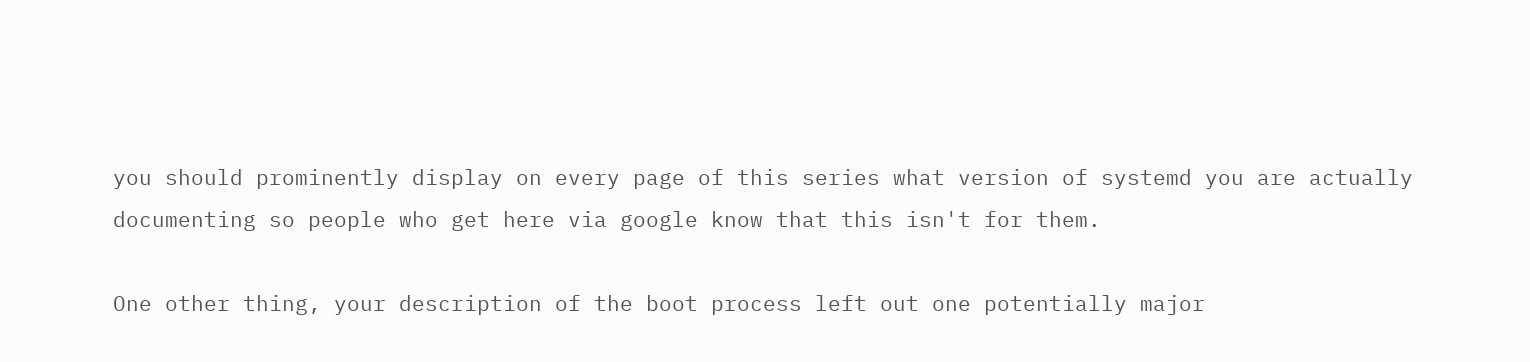you should prominently display on every page of this series what version of systemd you are actually documenting so people who get here via google know that this isn't for them.

One other thing, your description of the boot process left out one potentially major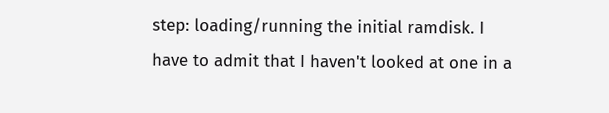step: loading/running the initial ramdisk. I have to admit that I haven't looked at one in a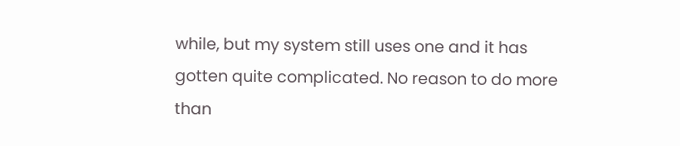while, but my system still uses one and it has gotten quite complicated. No reason to do more than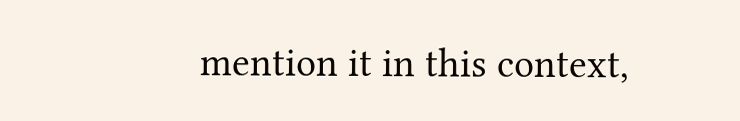mention it in this context,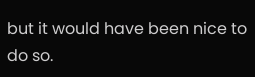but it would have been nice to do so.